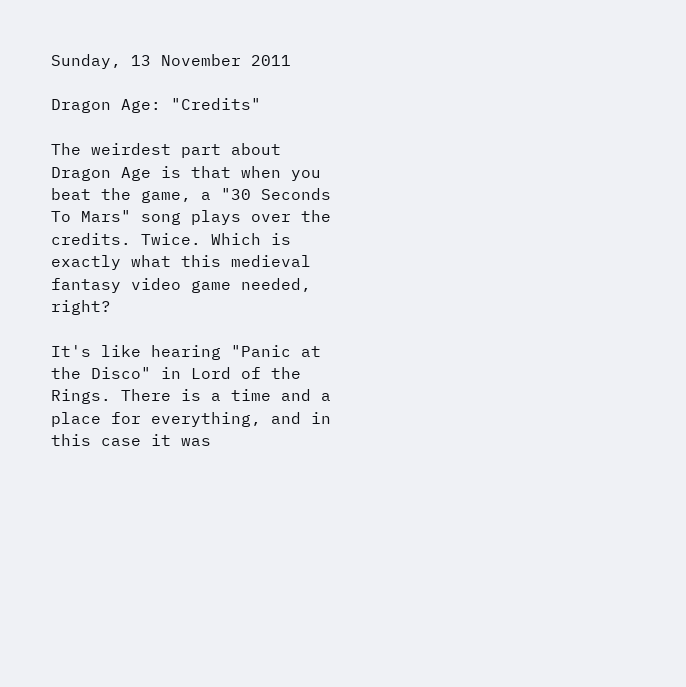Sunday, 13 November 2011

Dragon Age: "Credits"

The weirdest part about Dragon Age is that when you beat the game, a "30 Seconds To Mars" song plays over the credits. Twice. Which is exactly what this medieval fantasy video game needed, right?

It's like hearing "Panic at the Disco" in Lord of the Rings. There is a time and a place for everything, and in this case it was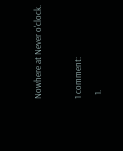Nowhere at Never o'clock.



1 comment:

  1.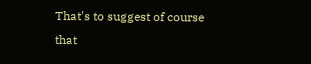That's to suggest of course that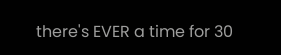there's EVER a time for 30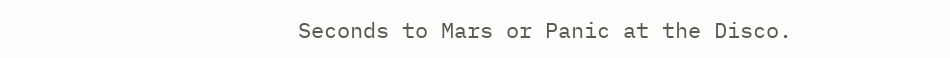Seconds to Mars or Panic at the Disco.